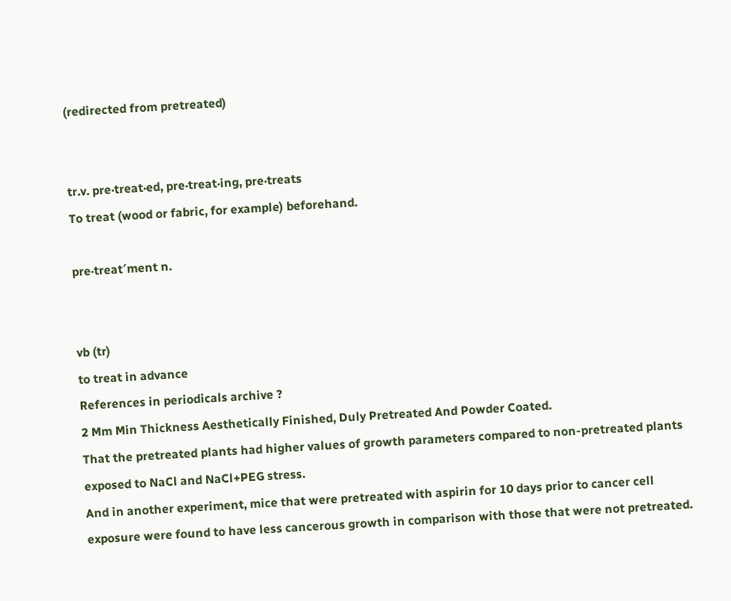(redirected from pretreated)


tr.v. pre·treat·ed, pre·treat·ing, pre·treats
To treat (wood or fabric, for example) beforehand.

pre·treat′ment n.


vb (tr)
to treat in advance
References in periodicals archive ?
2 Mm Min Thickness Aesthetically Finished, Duly Pretreated And Powder Coated.
That the pretreated plants had higher values of growth parameters compared to non-pretreated plants exposed to NaCl and NaCl+PEG stress.
And in another experiment, mice that were pretreated with aspirin for 10 days prior to cancer cell exposure were found to have less cancerous growth in comparison with those that were not pretreated.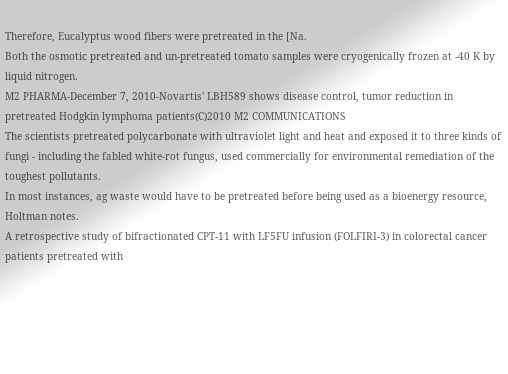Therefore, Eucalyptus wood fibers were pretreated in the [Na.
Both the osmotic pretreated and un-pretreated tomato samples were cryogenically frozen at -40 K by liquid nitrogen.
M2 PHARMA-December 7, 2010-Novartis' LBH589 shows disease control, tumor reduction in pretreated Hodgkin lymphoma patients(C)2010 M2 COMMUNICATIONS
The scientists pretreated polycarbonate with ultraviolet light and heat and exposed it to three kinds of fungi - including the fabled white-rot fungus, used commercially for environmental remediation of the toughest pollutants.
In most instances, ag waste would have to be pretreated before being used as a bioenergy resource, Holtman notes.
A retrospective study of bifractionated CPT-11 with LF5FU infusion (FOLFIRI-3) in colorectal cancer patients pretreated with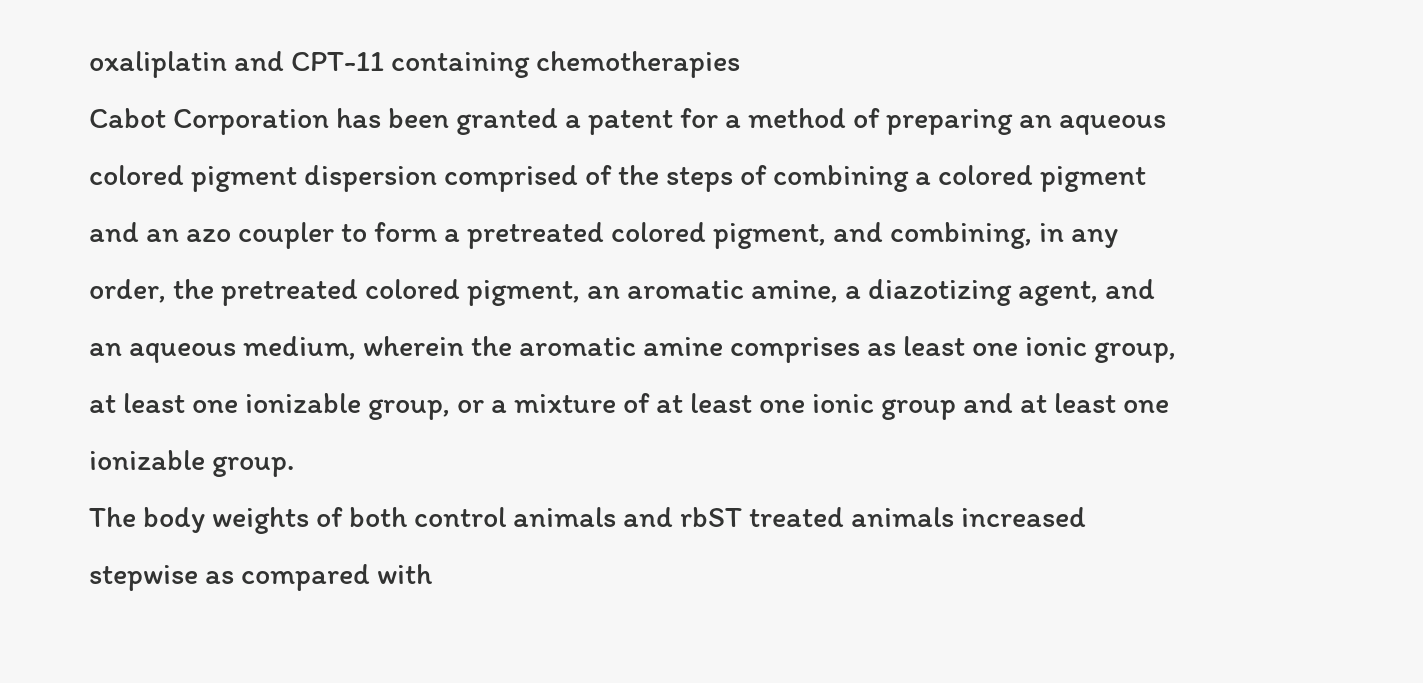oxaliplatin and CPT-11 containing chemotherapies
Cabot Corporation has been granted a patent for a method of preparing an aqueous colored pigment dispersion comprised of the steps of combining a colored pigment and an azo coupler to form a pretreated colored pigment, and combining, in any order, the pretreated colored pigment, an aromatic amine, a diazotizing agent, and an aqueous medium, wherein the aromatic amine comprises as least one ionic group, at least one ionizable group, or a mixture of at least one ionic group and at least one ionizable group.
The body weights of both control animals and rbST treated animals increased stepwise as compared with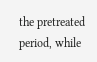the pretreated period, while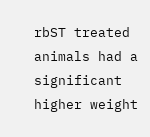rbST treated animals had a significant higher weight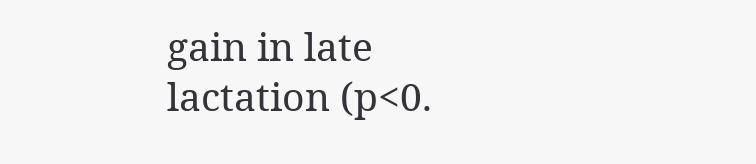gain in late lactation (p<0.